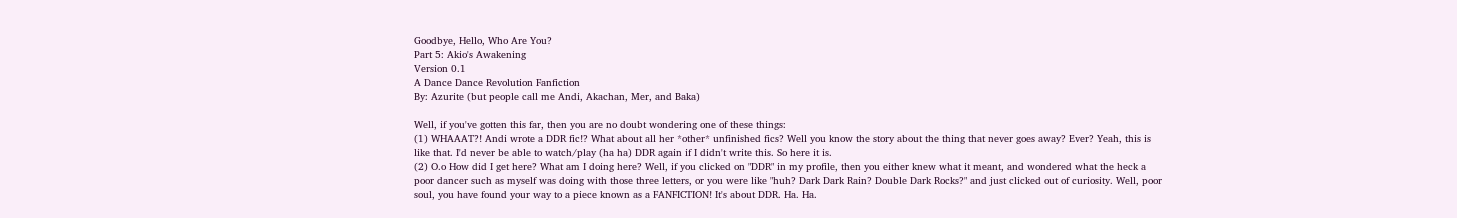Goodbye, Hello, Who Are You?
Part 5: Akio's Awakening
Version 0.1
A Dance Dance Revolution Fanfiction
By: Azurite (but people call me Andi, Akachan, Mer, and Baka)

Well, if you've gotten this far, then you are no doubt wondering one of these things:
(1) WHAAAT?! Andi wrote a DDR fic!? What about all her *other* unfinished fics? Well you know the story about the thing that never goes away? Ever? Yeah, this is like that. I'd never be able to watch/play (ha ha) DDR again if I didn't write this. So here it is.
(2) O.o How did I get here? What am I doing here? Well, if you clicked on "DDR" in my profile, then you either knew what it meant, and wondered what the heck a poor dancer such as myself was doing with those three letters, or you were like "huh? Dark Dark Rain? Double Dark Rocks?" and just clicked out of curiosity. Well, poor soul, you have found your way to a piece known as a FANFICTION! It's about DDR. Ha. Ha.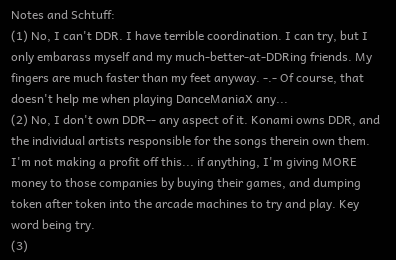Notes and Schtuff:
(1) No, I can't DDR. I have terrible coordination. I can try, but I only embarass myself and my much-better-at-DDRing friends. My fingers are much faster than my feet anyway. -.- Of course, that doesn't help me when playing DanceManiaX any...
(2) No, I don't own DDR-- any aspect of it. Konami owns DDR, and the individual artists responsible for the songs therein own them. I'm not making a profit off this... if anything, I'm giving MORE money to those companies by buying their games, and dumping token after token into the arcade machines to try and play. Key word being try.
(3)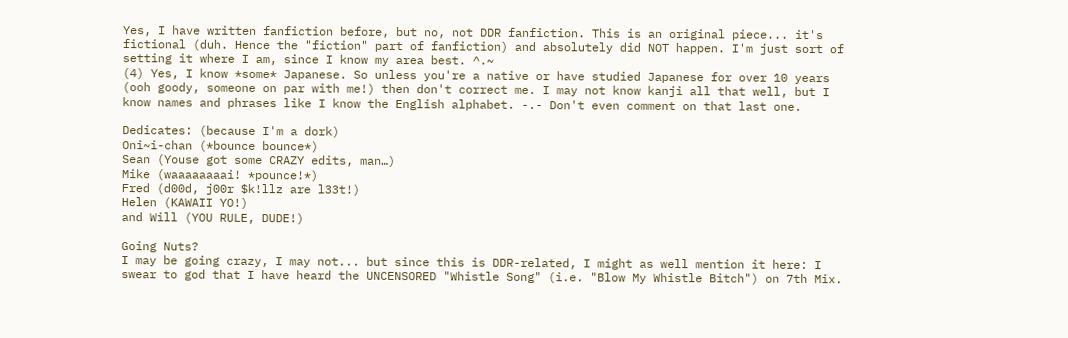Yes, I have written fanfiction before, but no, not DDR fanfiction. This is an original piece... it's fictional (duh. Hence the "fiction" part of fanfiction) and absolutely did NOT happen. I'm just sort of setting it where I am, since I know my area best. ^.~
(4) Yes, I know *some* Japanese. So unless you're a native or have studied Japanese for over 10 years (ooh goody, someone on par with me!) then don't correct me. I may not know kanji all that well, but I know names and phrases like I know the English alphabet. -.- Don't even comment on that last one.

Dedicates: (because I'm a dork)
Oni~i-chan (*bounce bounce*)
Sean (Youse got some CRAZY edits, man…)
Mike (waaaaaaaai! *pounce!*)
Fred (d00d, j00r $k!llz are l33t!)
Helen (KAWAII YO!)
and Will (YOU RULE, DUDE!)

Going Nuts?
I may be going crazy, I may not... but since this is DDR-related, I might as well mention it here: I swear to god that I have heard the UNCENSORED "Whistle Song" (i.e. "Blow My Whistle Bitch") on 7th Mix.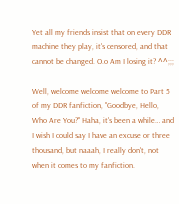Yet all my friends insist that on every DDR machine they play, it's censored, and that cannot be changed. O.o Am I losing it? ^^;;;

Well, welcome welcome welcome to Part 5 of my DDR fanfiction, "Goodbye, Hello, Who Are You?" Haha, it's been a while… and I wish I could say I have an excuse or three thousand, but naaah, I really don't, not when it comes to my fanfiction.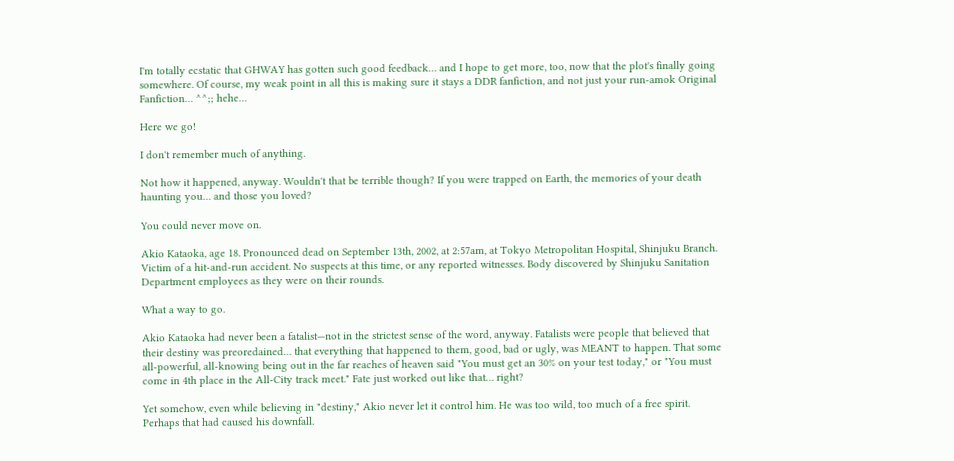I'm totally ecstatic that GHWAY has gotten such good feedback… and I hope to get more, too, now that the plot's finally going somewhere. Of course, my weak point in all this is making sure it stays a DDR fanfiction, and not just your run-amok Original Fanfiction… ^^;; hehe…

Here we go!

I don't remember much of anything.

Not how it happened, anyway. Wouldn't that be terrible though? If you were trapped on Earth, the memories of your death haunting you… and those you loved?

You could never move on.

Akio Kataoka, age 18. Pronounced dead on September 13th, 2002, at 2:57am, at Tokyo Metropolitan Hospital, Shinjuku Branch. Victim of a hit-and-run accident. No suspects at this time, or any reported witnesses. Body discovered by Shinjuku Sanitation Department employees as they were on their rounds.

What a way to go.

Akio Kataoka had never been a fatalist—not in the strictest sense of the word, anyway. Fatalists were people that believed that their destiny was preoredained… that everything that happened to them, good, bad or ugly, was MEANT to happen. That some all-powerful, all-knowing being out in the far reaches of heaven said "You must get an 30% on your test today," or "You must come in 4th place in the All-City track meet." Fate just worked out like that… right?

Yet somehow, even while believing in "destiny," Akio never let it control him. He was too wild, too much of a free spirit. Perhaps that had caused his downfall.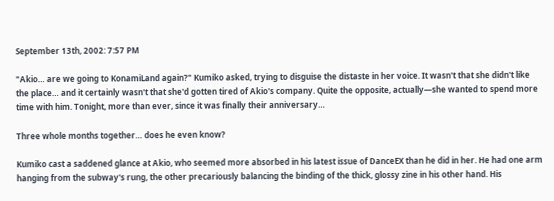September 13th, 2002: 7:57 PM

"Akio… are we going to KonamiLand again?" Kumiko asked, trying to disguise the distaste in her voice. It wasn't that she didn't like the place… and it certainly wasn't that she'd gotten tired of Akio's company. Quite the opposite, actually—she wanted to spend more time with him. Tonight, more than ever, since it was finally their anniversary…

Three whole months together… does he even know?

Kumiko cast a saddened glance at Akio, who seemed more absorbed in his latest issue of DanceEX than he did in her. He had one arm hanging from the subway's rung, the other precariously balancing the binding of the thick, glossy zine in his other hand. His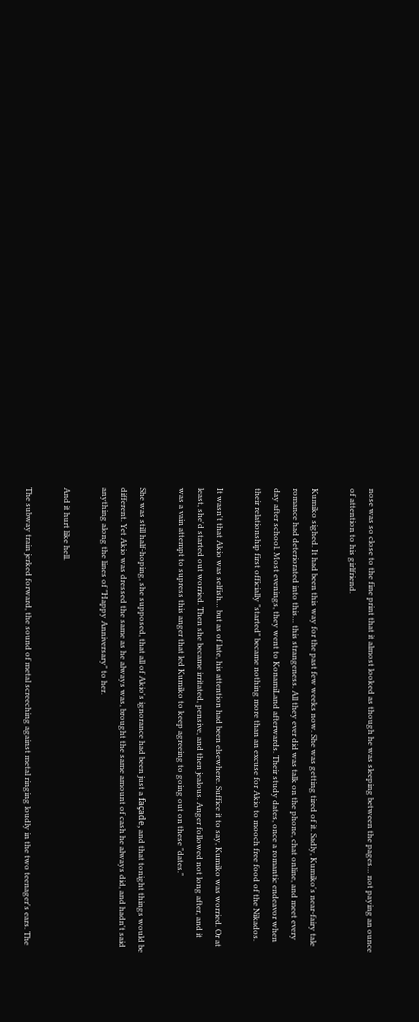nose was so close to the fine print that it almost looked as though he was sleeping between the pages… not paying an ounce of attention to his girlfriend.

Kumiko sighed. It had been this way for the past few weeks now. She was getting tired of it. Sadly, Kumiko's near-fairy tale romance had deteriorated into this… this strangeness. All they ever did was talk on the phone, chat online, and meet every day after school. Most evenings, they went to KonamiLand afterwards. Their study dates, once a romantic endeavor when their relationship first officially "started" became nothing more than an excuse for Akio to mooch free food of the Nikados.

It wasn't that Akio was selfish… but as of late, his attention had been elsewhere. Suffice it to say, Kumiko was worried. Or at least, she'd started out worried. Then she became irritated, pensive, and then jealous. Anger followed not long after, and it was a vain attempt to supress this anger that led Kumiko to keep agreeing to going out on these "dates."

She was still half-hoping, she supposed, that all of Akio's ignorance had been just a façade, and that tonight things would be different. Yet Akio was dressed the same as he always was, brought the same amount of cash he always did, and hadn't said anything along the lines of "Happy Anniversary" to her.

And it hurt like hell.

The subway train jerked forward, the sound of metal screeching against metal ringing loudly in the two teenager's ears. The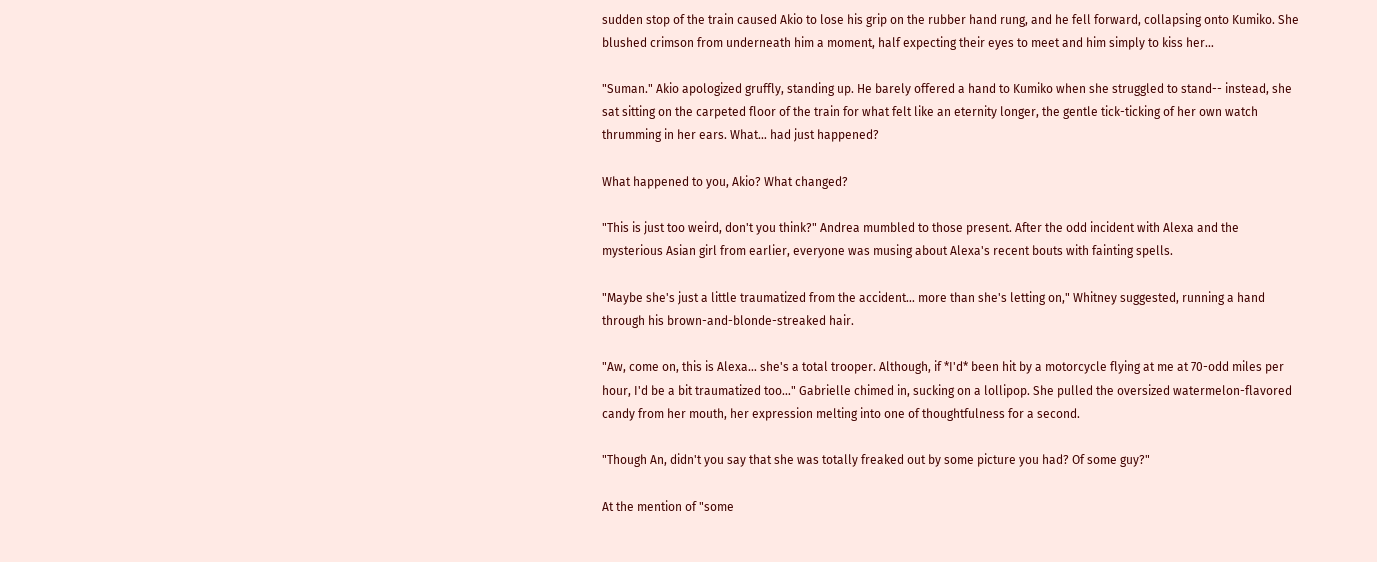sudden stop of the train caused Akio to lose his grip on the rubber hand rung, and he fell forward, collapsing onto Kumiko. She blushed crimson from underneath him a moment, half expecting their eyes to meet and him simply to kiss her…

"Suman." Akio apologized gruffly, standing up. He barely offered a hand to Kumiko when she struggled to stand-- instead, she sat sitting on the carpeted floor of the train for what felt like an eternity longer, the gentle tick-ticking of her own watch thrumming in her ears. What… had just happened?

What happened to you, Akio? What changed?

"This is just too weird, don't you think?" Andrea mumbled to those present. After the odd incident with Alexa and the mysterious Asian girl from earlier, everyone was musing about Alexa's recent bouts with fainting spells.

"Maybe she's just a little traumatized from the accident… more than she's letting on," Whitney suggested, running a hand through his brown-and-blonde-streaked hair.

"Aw, come on, this is Alexa… she's a total trooper. Although, if *I'd* been hit by a motorcycle flying at me at 70-odd miles per hour, I'd be a bit traumatized too…" Gabrielle chimed in, sucking on a lollipop. She pulled the oversized watermelon-flavored candy from her mouth, her expression melting into one of thoughtfulness for a second.

"Though An, didn't you say that she was totally freaked out by some picture you had? Of some guy?"

At the mention of "some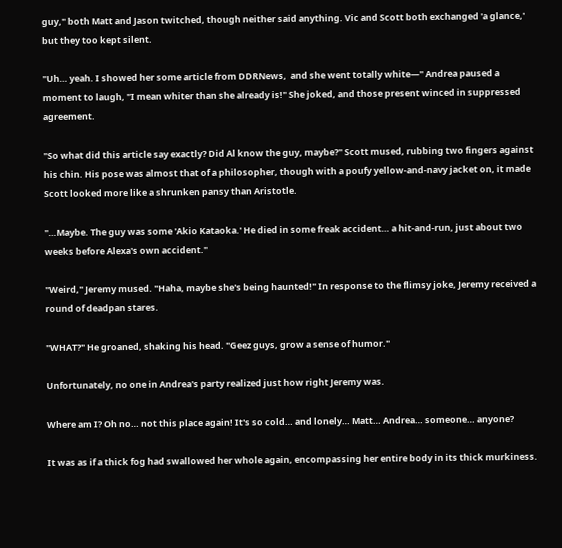guy," both Matt and Jason twitched, though neither said anything. Vic and Scott both exchanged 'a glance,' but they too kept silent.

"Uh… yeah. I showed her some article from DDRNews,  and she went totally white—" Andrea paused a moment to laugh, "I mean whiter than she already is!" She joked, and those present winced in suppressed agreement.

"So what did this article say exactly? Did Al know the guy, maybe?" Scott mused, rubbing two fingers against his chin. His pose was almost that of a philosopher, though with a poufy yellow-and-navy jacket on, it made Scott looked more like a shrunken pansy than Aristotle.

"…Maybe. The guy was some 'Akio Kataoka.' He died in some freak accident… a hit-and-run, just about two weeks before Alexa's own accident."

"Weird," Jeremy mused. "Haha, maybe she's being haunted!" In response to the flimsy joke, Jeremy received a round of deadpan stares.

"WHAT?" He groaned, shaking his head. "Geez guys, grow a sense of humor."

Unfortunately, no one in Andrea's party realized just how right Jeremy was.

Where am I? Oh no… not this place again! It's so cold… and lonely… Matt… Andrea… someone… anyone?

It was as if a thick fog had swallowed her whole again, encompassing her entire body in its thick murkiness.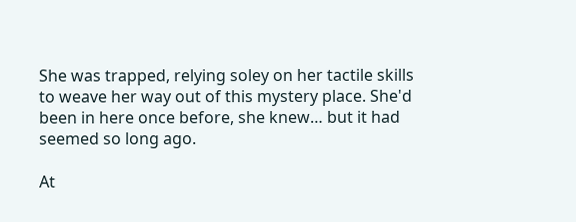She was trapped, relying soley on her tactile skills to weave her way out of this mystery place. She'd been in here once before, she knew… but it had seemed so long ago.

At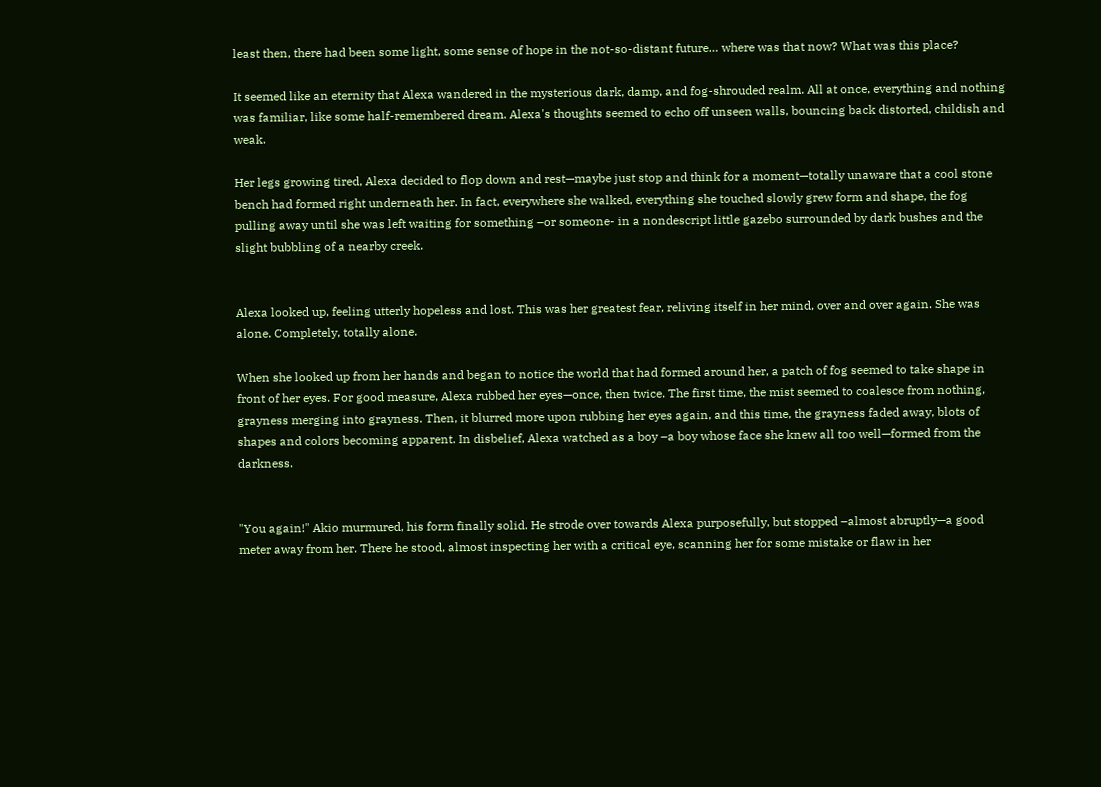least then, there had been some light, some sense of hope in the not-so-distant future… where was that now? What was this place?

It seemed like an eternity that Alexa wandered in the mysterious dark, damp, and fog-shrouded realm. All at once, everything and nothing was familiar, like some half-remembered dream. Alexa's thoughts seemed to echo off unseen walls, bouncing back distorted, childish and weak.

Her legs growing tired, Alexa decided to flop down and rest—maybe just stop and think for a moment—totally unaware that a cool stone bench had formed right underneath her. In fact, everywhere she walked, everything she touched slowly grew form and shape, the fog pulling away until she was left waiting for something –or someone- in a nondescript little gazebo surrounded by dark bushes and the slight bubbling of a nearby creek.


Alexa looked up, feeling utterly hopeless and lost. This was her greatest fear, reliving itself in her mind, over and over again. She was alone. Completely, totally alone.

When she looked up from her hands and began to notice the world that had formed around her, a patch of fog seemed to take shape in front of her eyes. For good measure, Alexa rubbed her eyes—once, then twice. The first time, the mist seemed to coalesce from nothing, grayness merging into grayness. Then, it blurred more upon rubbing her eyes again, and this time, the grayness faded away, blots of shapes and colors becoming apparent. In disbelief, Alexa watched as a boy –a boy whose face she knew all too well—formed from the darkness.


"You again!" Akio murmured, his form finally solid. He strode over towards Alexa purposefully, but stopped –almost abruptly—a good meter away from her. There he stood, almost inspecting her with a critical eye, scanning her for some mistake or flaw in her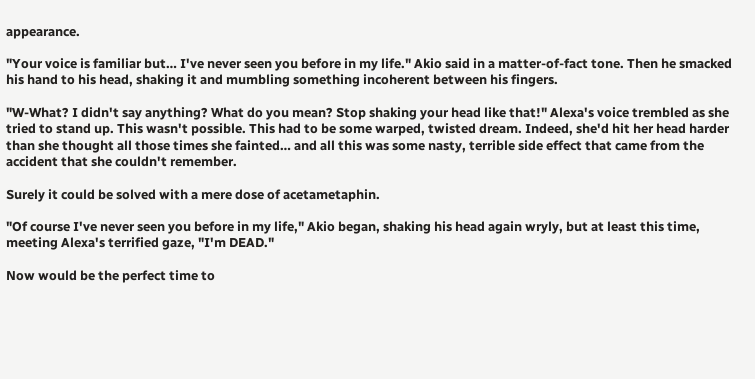appearance.

"Your voice is familiar but… I've never seen you before in my life." Akio said in a matter-of-fact tone. Then he smacked his hand to his head, shaking it and mumbling something incoherent between his fingers.

"W-What? I didn't say anything? What do you mean? Stop shaking your head like that!" Alexa's voice trembled as she tried to stand up. This wasn't possible. This had to be some warped, twisted dream. Indeed, she'd hit her head harder than she thought all those times she fainted… and all this was some nasty, terrible side effect that came from the accident that she couldn't remember.

Surely it could be solved with a mere dose of acetametaphin.

"Of course I've never seen you before in my life," Akio began, shaking his head again wryly, but at least this time, meeting Alexa's terrified gaze, "I'm DEAD."

Now would be the perfect time to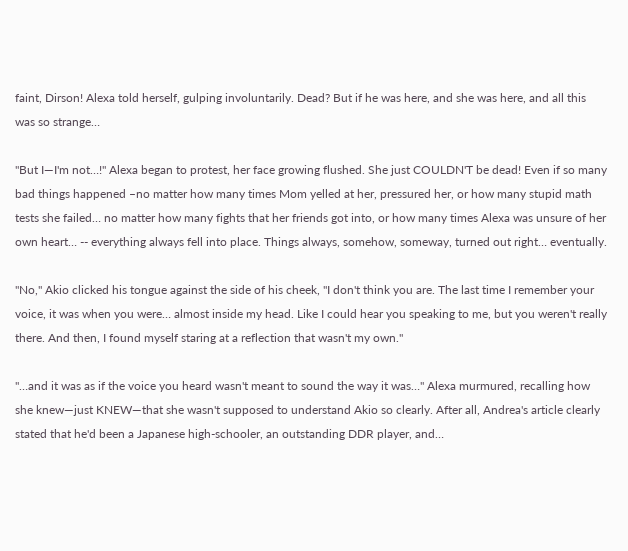faint, Dirson! Alexa told herself, gulping involuntarily. Dead? But if he was here, and she was here, and all this was so strange…

"But I—I'm not…!" Alexa began to protest, her face growing flushed. She just COULDN'T be dead! Even if so many bad things happened –no matter how many times Mom yelled at her, pressured her, or how many stupid math tests she failed… no matter how many fights that her friends got into, or how many times Alexa was unsure of her own heart… -- everything always fell into place. Things always, somehow, someway, turned out right… eventually.

"No," Akio clicked his tongue against the side of his cheek, "I don't think you are. The last time I remember your voice, it was when you were… almost inside my head. Like I could hear you speaking to me, but you weren't really there. And then, I found myself staring at a reflection that wasn't my own."

"…and it was as if the voice you heard wasn't meant to sound the way it was…" Alexa murmured, recalling how she knew—just KNEW—that she wasn't supposed to understand Akio so clearly. After all, Andrea's article clearly stated that he'd been a Japanese high-schooler, an outstanding DDR player, and…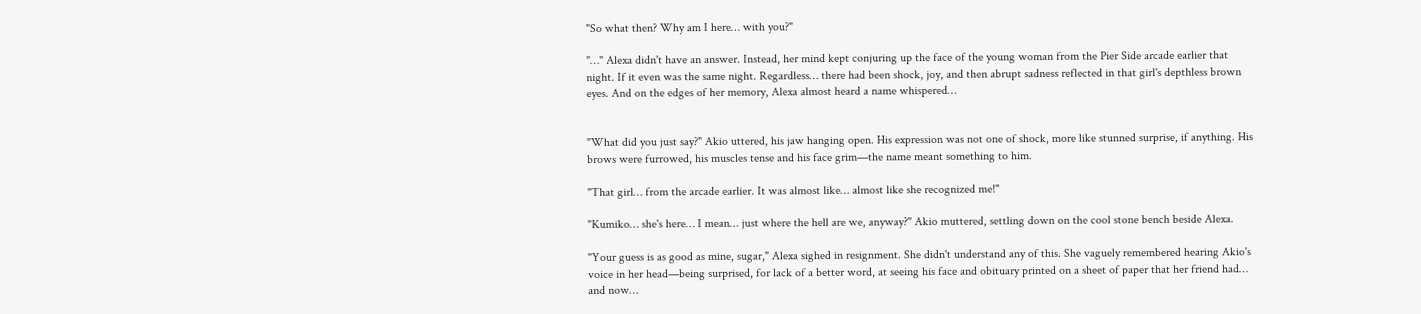"So what then? Why am I here… with you?"

"…" Alexa didn't have an answer. Instead, her mind kept conjuring up the face of the young woman from the Pier Side arcade earlier that night. If it even was the same night. Regardless… there had been shock, joy, and then abrupt sadness reflected in that girl's depthless brown eyes. And on the edges of her memory, Alexa almost heard a name whispered…


"What did you just say?" Akio uttered, his jaw hanging open. His expression was not one of shock, more like stunned surprise, if anything. His brows were furrowed, his muscles tense and his face grim—the name meant something to him.

"That girl… from the arcade earlier. It was almost like… almost like she recognized me!"

"Kumiko… she's here… I mean… just where the hell are we, anyway?" Akio muttered, settling down on the cool stone bench beside Alexa.

"Your guess is as good as mine, sugar," Alexa sighed in resignment. She didn't understand any of this. She vaguely remembered hearing Akio's voice in her head—being surprised, for lack of a better word, at seeing his face and obituary printed on a sheet of paper that her friend had… and now…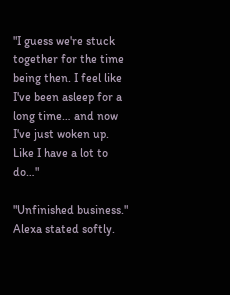"I guess we're stuck together for the time being then. I feel like I've been asleep for a long time… and now I've just woken up. Like I have a lot to do…"

"Unfinished business." Alexa stated softly.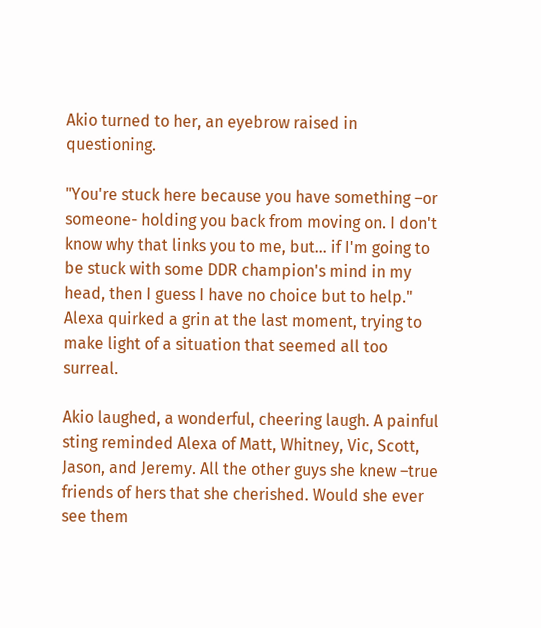Akio turned to her, an eyebrow raised in questioning.

"You're stuck here because you have something –or someone- holding you back from moving on. I don't know why that links you to me, but… if I'm going to be stuck with some DDR champion's mind in my head, then I guess I have no choice but to help." Alexa quirked a grin at the last moment, trying to make light of a situation that seemed all too surreal.

Akio laughed, a wonderful, cheering laugh. A painful sting reminded Alexa of Matt, Whitney, Vic, Scott, Jason, and Jeremy. All the other guys she knew –true friends of hers that she cherished. Would she ever see them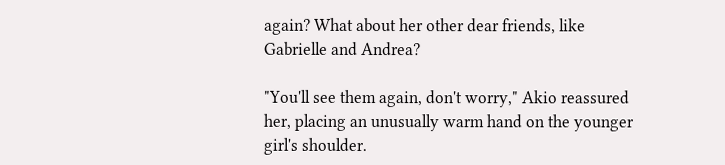again? What about her other dear friends, like Gabrielle and Andrea?

"You'll see them again, don't worry," Akio reassured her, placing an unusually warm hand on the younger girl's shoulder.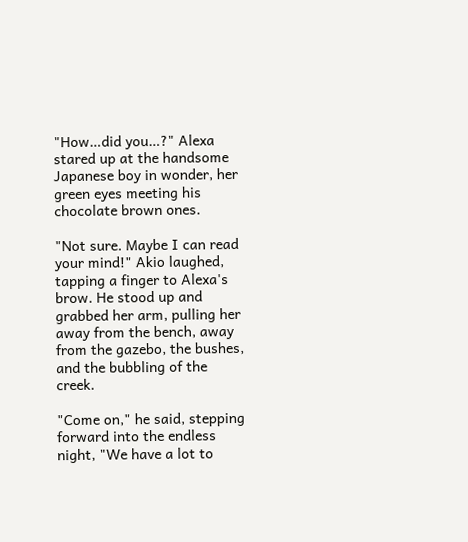"How…did you…?" Alexa stared up at the handsome Japanese boy in wonder, her green eyes meeting his chocolate brown ones.

"Not sure. Maybe I can read your mind!" Akio laughed, tapping a finger to Alexa's brow. He stood up and grabbed her arm, pulling her away from the bench, away from the gazebo, the bushes, and the bubbling of the creek.

"Come on," he said, stepping forward into the endless night, "We have a lot to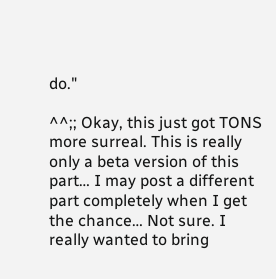do."

^^;; Okay, this just got TONS more surreal. This is really only a beta version of this part… I may post a different part completely when I get the chance… Not sure. I really wanted to bring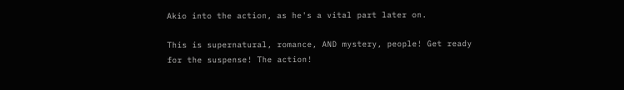Akio into the action, as he's a vital part later on.

This is supernatural, romance, AND mystery, people! Get ready for the suspense! The action!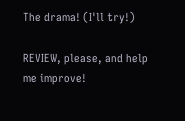The drama! (I'll try!)

REVIEW, please, and help me improve!